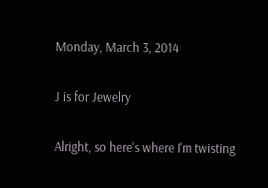Monday, March 3, 2014

J is for Jewelry

Alright, so here's where I'm twisting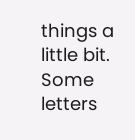things a little bit.  Some letters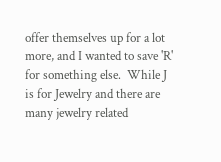offer themselves up for a lot more, and I wanted to save 'R' for something else.  While J is for Jewelry and there are many jewelry related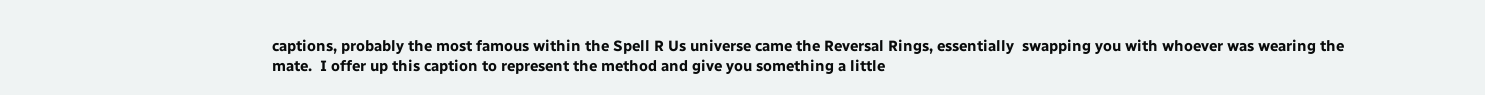captions, probably the most famous within the Spell R Us universe came the Reversal Rings, essentially  swapping you with whoever was wearing the mate.  I offer up this caption to represent the method and give you something a little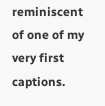reminiscent of one of my very first captions.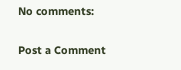No comments:

Post a Comment